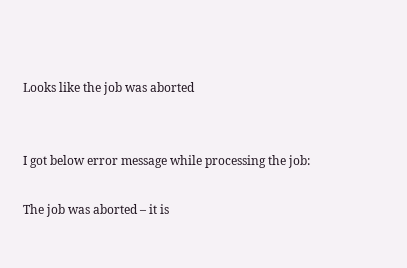Looks like the job was aborted


I got below error message while processing the job:

The job was aborted – it is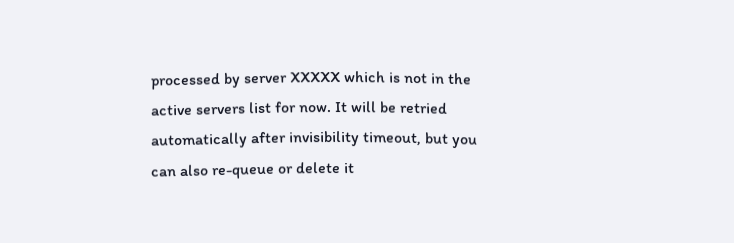processed by server XXXXX which is not in the active servers list for now. It will be retried automatically after invisibility timeout, but you can also re-queue or delete it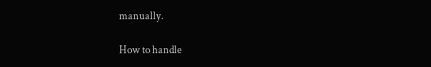manually.

How to handle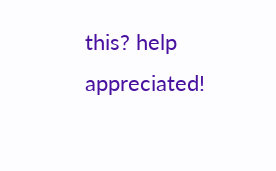this? help appreciated!